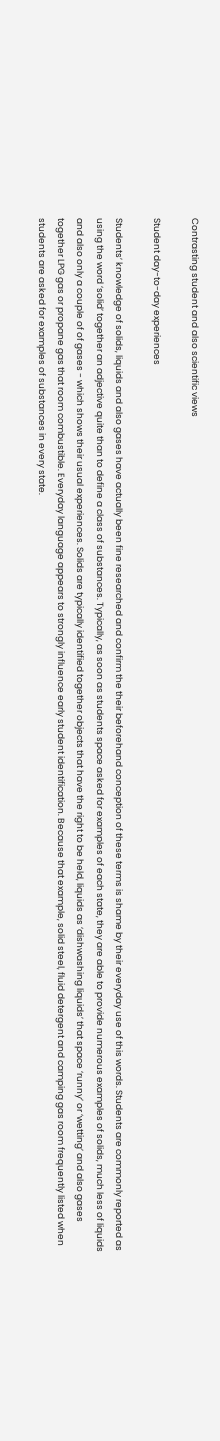Contrasting student and also scientific views

Student day-to-day experiences

Students’ knowledge of solids, liquids and also gases have actually been fine researched and confirm the their beforehand conception of these terms is shame by their everyday use of this words. Students are commonly reported as using the word ‘solid’ together an adjective quite than to define a class of substances. Typically, as soon as students space asked for examples of each state, they are able to provide numerous examples of solids, much less of liquids and also only a couple of of gases - which shows their usual experiences. Solids are typically identified together objects that have the right to be held, liquids as ‘dishwashing liquids’ that space ‘runny’ or ‘wetting’ and also gases together LPG gas or propane gas that room combustible. Everyday language appears to strongly influence early student identification. Because that example, solid steel, fluid detergent and camping gas room frequently listed when students are asked for examples of substances in every state.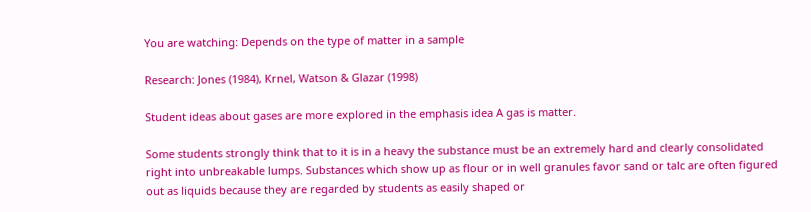You are watching: Depends on the type of matter in a sample

Research: Jones (1984), Krnel, Watson & Glazar (1998)

Student ideas about gases are more explored in the emphasis idea A gas is matter.

Some students strongly think that to it is in a heavy the substance must be an extremely hard and clearly consolidated right into unbreakable lumps. Substances which show up as flour or in well granules favor sand or talc are often figured out as liquids because they are regarded by students as easily shaped or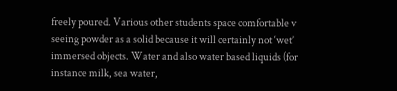freely poured. Various other students space comfortable v seeing powder as a solid because it will certainly not ‘wet’ immersed objects. Water and also water based liquids (for instance milk, sea water,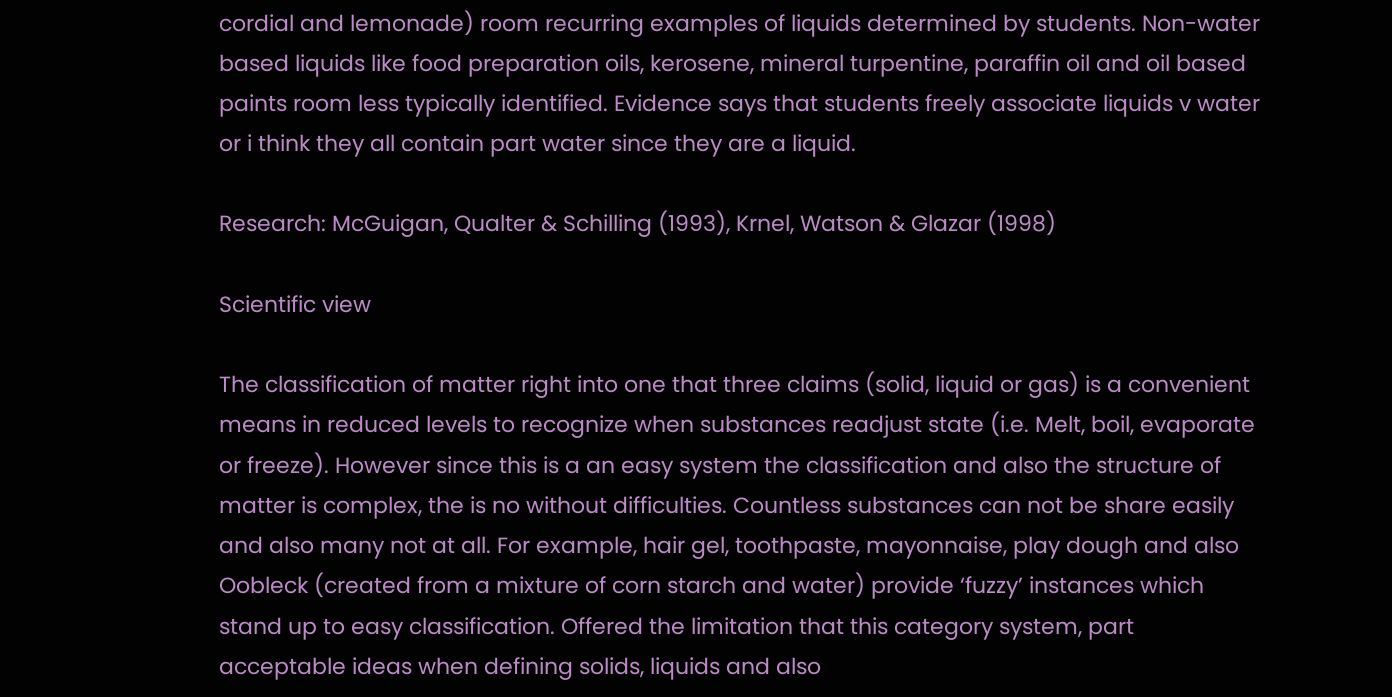cordial and lemonade) room recurring examples of liquids determined by students. Non-water based liquids like food preparation oils, kerosene, mineral turpentine, paraffin oil and oil based paints room less typically identified. Evidence says that students freely associate liquids v water or i think they all contain part water since they are a liquid.

Research: McGuigan, Qualter & Schilling (1993), Krnel, Watson & Glazar (1998)

Scientific view

The classification of matter right into one that three claims (solid, liquid or gas) is a convenient means in reduced levels to recognize when substances readjust state (i.e. Melt, boil, evaporate or freeze). However since this is a an easy system the classification and also the structure of matter is complex, the is no without difficulties. Countless substances can not be share easily and also many not at all. For example, hair gel, toothpaste, mayonnaise, play dough and also Oobleck (created from a mixture of corn starch and water) provide ‘fuzzy’ instances which stand up to easy classification. Offered the limitation that this category system, part acceptable ideas when defining solids, liquids and also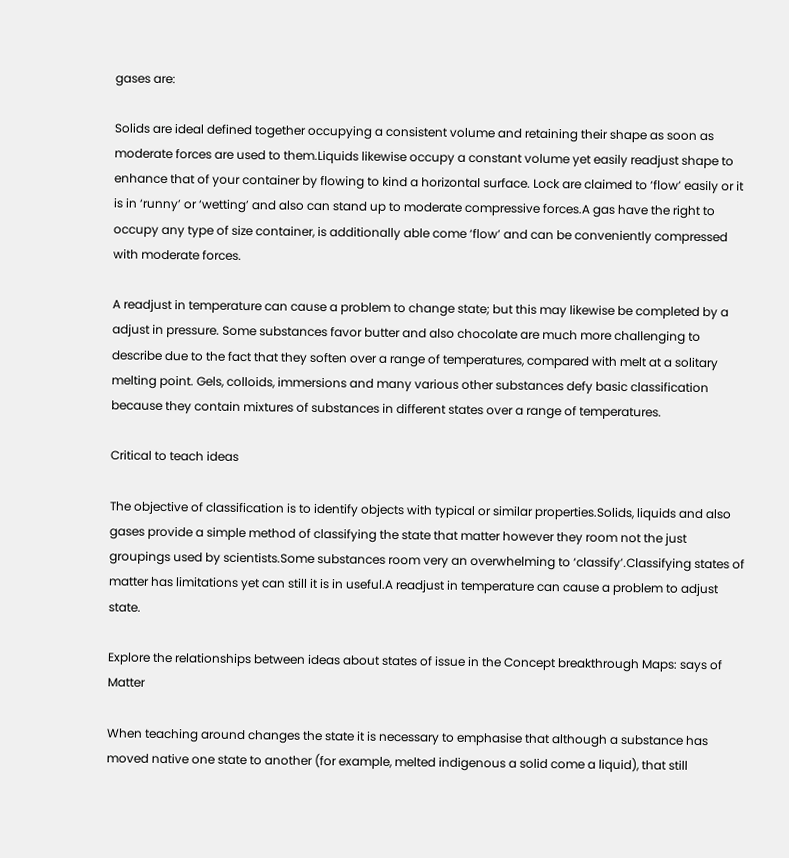gases are:

Solids are ideal defined together occupying a consistent volume and retaining their shape as soon as moderate forces are used to them.Liquids likewise occupy a constant volume yet easily readjust shape to enhance that of your container by flowing to kind a horizontal surface. Lock are claimed to ‘flow’ easily or it is in ‘runny’ or ‘wetting’ and also can stand up to moderate compressive forces.A gas have the right to occupy any type of size container, is additionally able come ‘flow’ and can be conveniently compressed with moderate forces.

A readjust in temperature can cause a problem to change state; but this may likewise be completed by a adjust in pressure. Some substances favor butter and also chocolate are much more challenging to describe due to the fact that they soften over a range of temperatures, compared with melt at a solitary melting point. Gels, colloids, immersions and many various other substances defy basic classification because they contain mixtures of substances in different states over a range of temperatures.

Critical to teach ideas

The objective of classification is to identify objects with typical or similar properties.Solids, liquids and also gases provide a simple method of classifying the state that matter however they room not the just groupings used by scientists.Some substances room very an overwhelming to ‘classify’.Classifying states of matter has limitations yet can still it is in useful.A readjust in temperature can cause a problem to adjust state.

Explore the relationships between ideas about states of issue in the Concept breakthrough Maps: says of Matter

When teaching around changes the state it is necessary to emphasise that although a substance has moved native one state to another (for example, melted indigenous a solid come a liquid), that still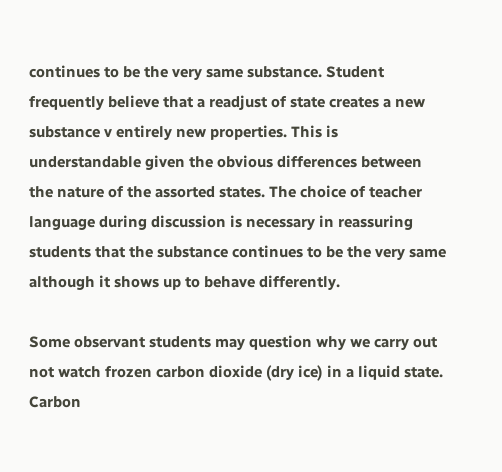continues to be the very same substance. Student frequently believe that a readjust of state creates a new substance v entirely new properties. This is understandable given the obvious differences between the nature of the assorted states. The choice of teacher language during discussion is necessary in reassuring students that the substance continues to be the very same although it shows up to behave differently.

Some observant students may question why we carry out not watch frozen carbon dioxide (dry ice) in a liquid state. Carbon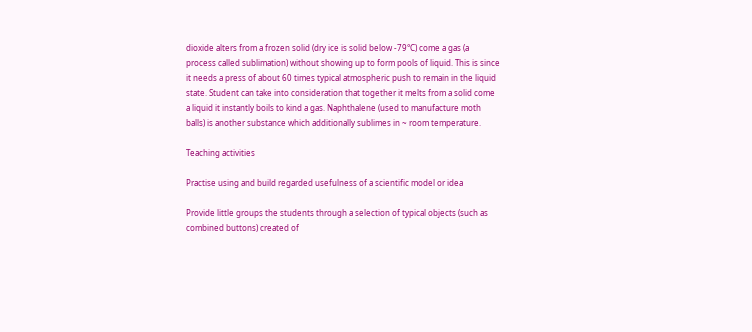dioxide alters from a frozen solid (dry ice is solid below -79°C) come a gas (a process called sublimation) without showing up to form pools of liquid. This is since it needs a press of about 60 times typical atmospheric push to remain in the liquid state. Student can take into consideration that together it melts from a solid come a liquid it instantly boils to kind a gas. Naphthalene (used to manufacture moth balls) is another substance which additionally sublimes in ~ room temperature.

Teaching activities

Practise using and build regarded usefulness of a scientific model or idea

Provide little groups the students through a selection of typical objects (such as combined buttons) created of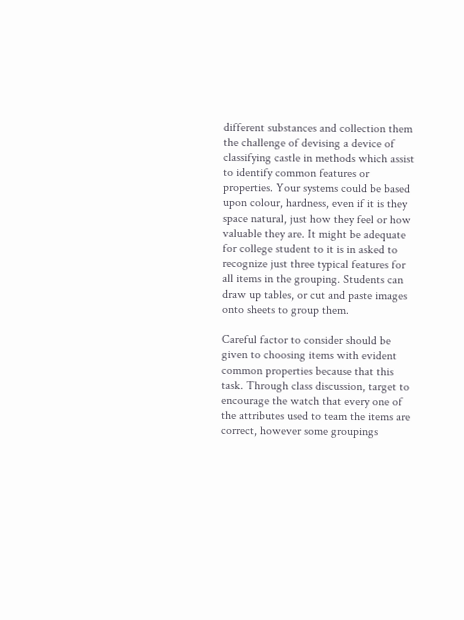different substances and collection them the challenge of devising a device of classifying castle in methods which assist to identify common features or properties. Your systems could be based upon colour, hardness, even if it is they space natural, just how they feel or how valuable they are. It might be adequate for college student to it is in asked to recognize just three typical features for all items in the grouping. Students can draw up tables, or cut and paste images onto sheets to group them.

Careful factor to consider should be given to choosing items with evident common properties because that this task. Through class discussion, target to encourage the watch that every one of the attributes used to team the items are correct, however some groupings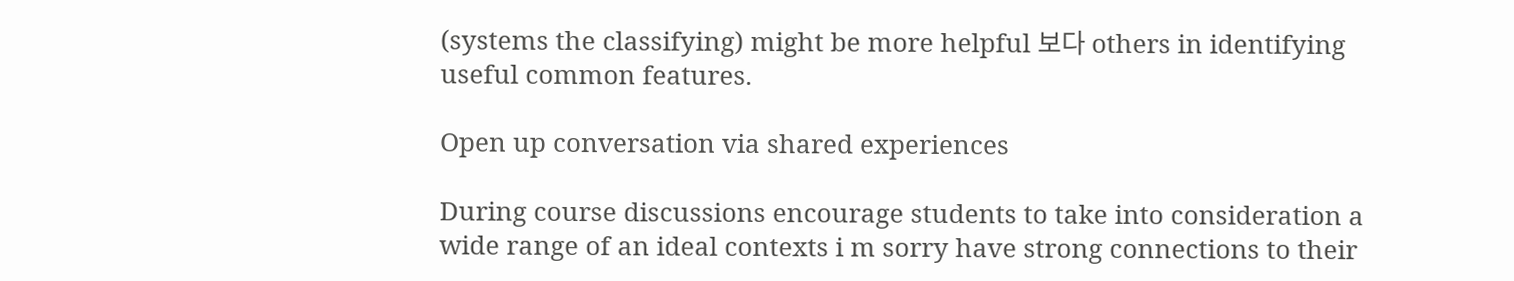(systems the classifying) might be more helpful 보다 others in identifying useful common features.

Open up conversation via shared experiences

During course discussions encourage students to take into consideration a wide range of an ideal contexts i m sorry have strong connections to their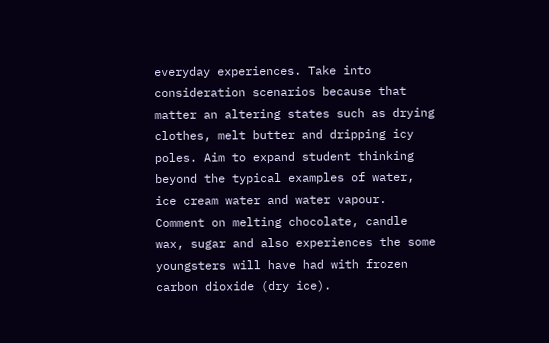everyday experiences. Take into consideration scenarios because that matter an altering states such as drying clothes, melt butter and dripping icy poles. Aim to expand student thinking beyond the typical examples of water, ice cream water and water vapour. Comment on melting chocolate, candle wax, sugar and also experiences the some youngsters will have had with frozen carbon dioxide (dry ice).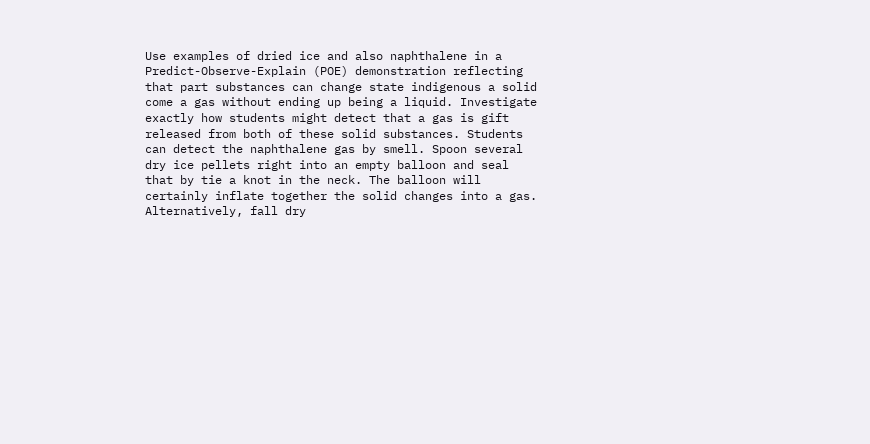Use examples of dried ice and also naphthalene in a Predict-Observe-Explain (POE) demonstration reflecting that part substances can change state indigenous a solid come a gas without ending up being a liquid. Investigate exactly how students might detect that a gas is gift released from both of these solid substances. Students can detect the naphthalene gas by smell. Spoon several dry ice pellets right into an empty balloon and seal that by tie a knot in the neck. The balloon will certainly inflate together the solid changes into a gas. Alternatively, fall dry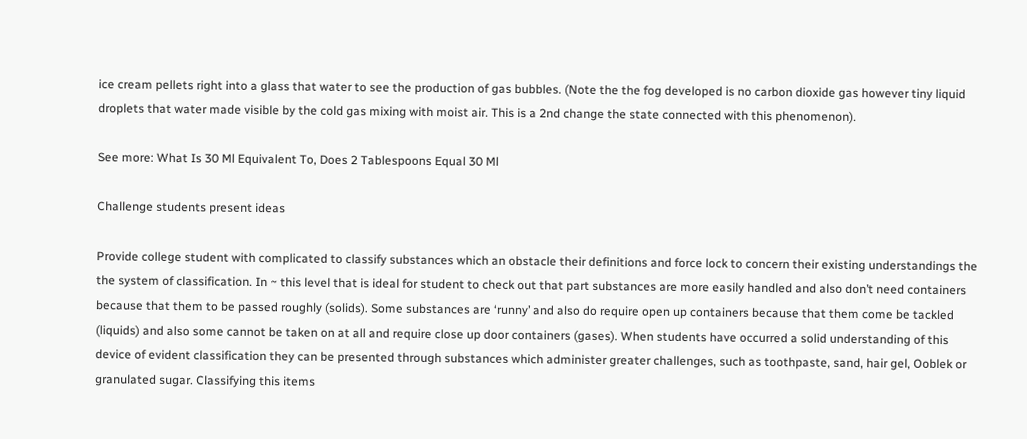ice cream pellets right into a glass that water to see the production of gas bubbles. (Note the the fog developed is no carbon dioxide gas however tiny liquid droplets that water made visible by the cold gas mixing with moist air. This is a 2nd change the state connected with this phenomenon).

See more: What Is 30 Ml Equivalent To, Does 2 Tablespoons Equal 30 Ml

Challenge students present ideas

Provide college student with complicated to classify substances which an obstacle their definitions and force lock to concern their existing understandings the the system of classification. In ~ this level that is ideal for student to check out that part substances are more easily handled and also don’t need containers because that them to be passed roughly (solids). Some substances are ‘runny’ and also do require open up containers because that them come be tackled (liquids) and also some cannot be taken on at all and require close up door containers (gases). When students have occurred a solid understanding of this device of evident classification they can be presented through substances which administer greater challenges, such as toothpaste, sand, hair gel, Ooblek or granulated sugar. Classifying this items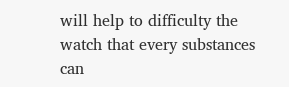will help to difficulty the watch that every substances can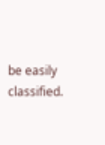be easily classified.